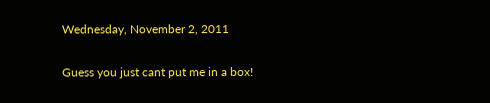Wednesday, November 2, 2011

Guess you just cant put me in a box!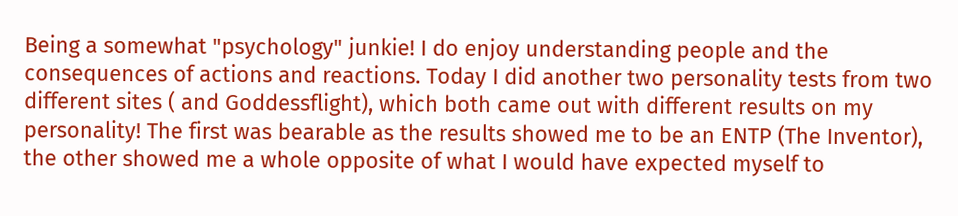Being a somewhat "psychology" junkie! I do enjoy understanding people and the consequences of actions and reactions. Today I did another two personality tests from two different sites ( and Goddessflight), which both came out with different results on my personality! The first was bearable as the results showed me to be an ENTP (The Inventor), the other showed me a whole opposite of what I would have expected myself to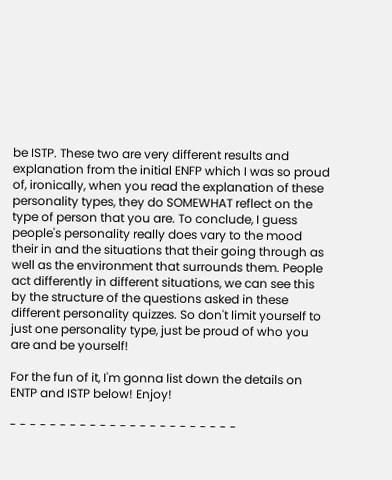be ISTP. These two are very different results and explanation from the initial ENFP which I was so proud of, ironically, when you read the explanation of these personality types, they do SOMEWHAT reflect on the type of person that you are. To conclude, I guess people's personality really does vary to the mood their in and the situations that their going through as well as the environment that surrounds them. People act differently in different situations, we can see this by the structure of the questions asked in these different personality quizzes. So don't limit yourself to just one personality type, just be proud of who you are and be yourself!

For the fun of it, I'm gonna list down the details on ENTP and ISTP below! Enjoy!

- - - - - - - - - - - - - - - - - - - - - - -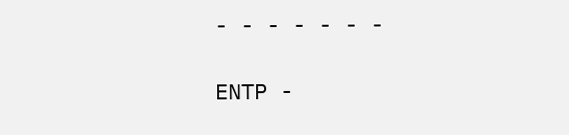- - - - - - -

ENTP -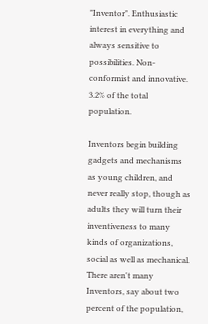"Inventor". Enthusiastic interest in everything and always sensitive to possibilities. Non-conformist and innovative. 3.2% of the total population.

Inventors begin building gadgets and mechanisms as young children, and never really stop, though as adults they will turn their inventiveness to many kinds of organizations, social as well as mechanical. There aren't many Inventors, say about two percent of the population,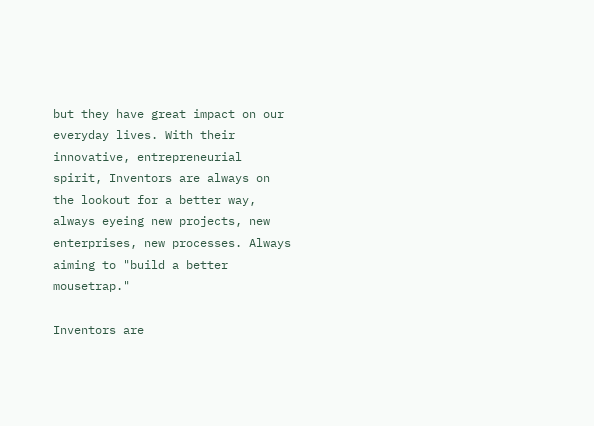but they have great impact on our everyday lives. With their innovative, entrepreneurial spirit, Inventors are always on the lookout for a better way, always eyeing new projects, new enterprises, new processes. Always aiming to "build a better mousetrap."

Inventors are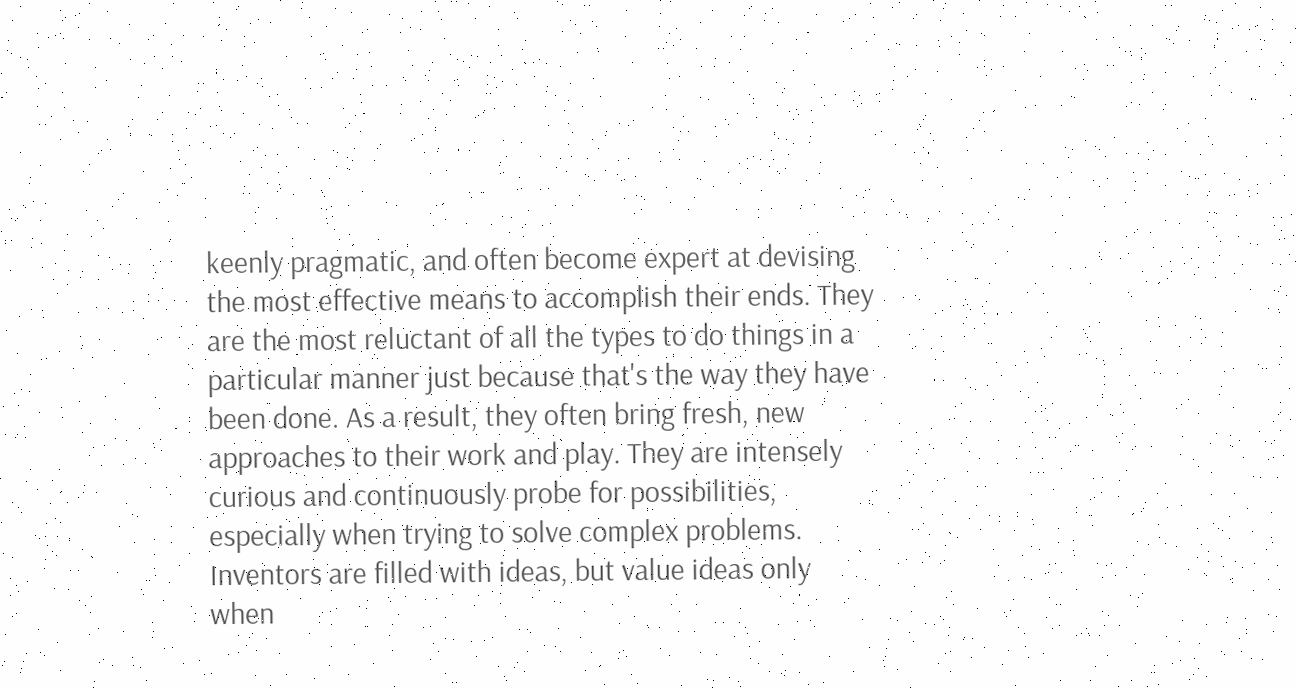keenly pragmatic, and often become expert at devising the most effective means to accomplish their ends. They are the most reluctant of all the types to do things in a particular manner just because that's the way they have been done. As a result, they often bring fresh, new approaches to their work and play. They are intensely curious and continuously probe for possibilities, especially when trying to solve complex problems. Inventors are filled with ideas, but value ideas only when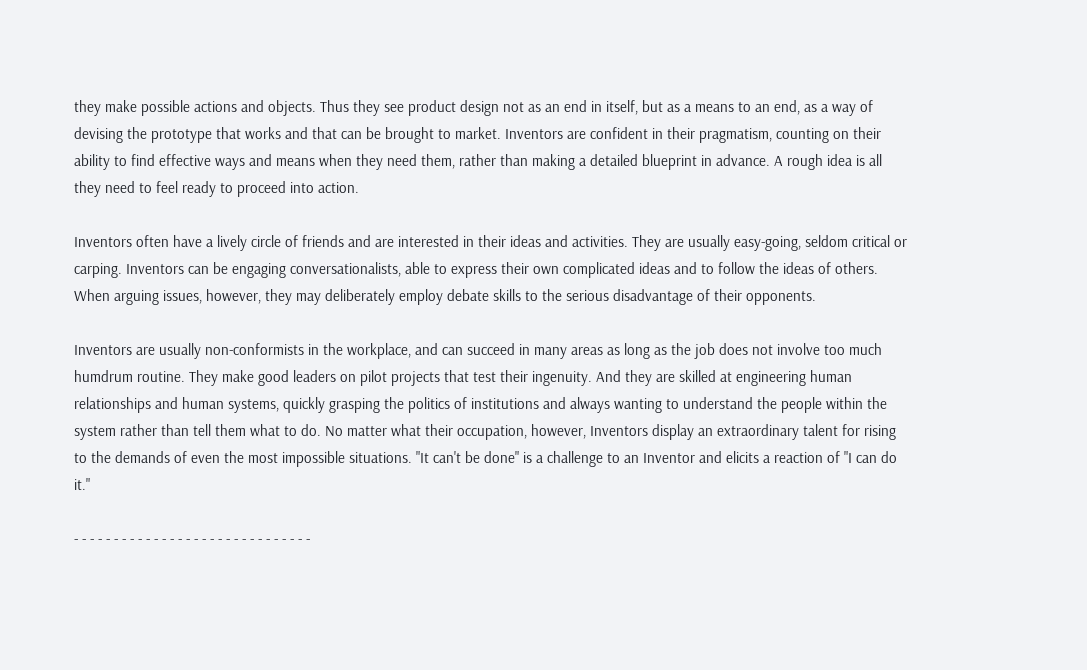they make possible actions and objects. Thus they see product design not as an end in itself, but as a means to an end, as a way of devising the prototype that works and that can be brought to market. Inventors are confident in their pragmatism, counting on their ability to find effective ways and means when they need them, rather than making a detailed blueprint in advance. A rough idea is all they need to feel ready to proceed into action.

Inventors often have a lively circle of friends and are interested in their ideas and activities. They are usually easy-going, seldom critical or carping. Inventors can be engaging conversationalists, able to express their own complicated ideas and to follow the ideas of others. When arguing issues, however, they may deliberately employ debate skills to the serious disadvantage of their opponents.

Inventors are usually non-conformists in the workplace, and can succeed in many areas as long as the job does not involve too much humdrum routine. They make good leaders on pilot projects that test their ingenuity. And they are skilled at engineering human relationships and human systems, quickly grasping the politics of institutions and always wanting to understand the people within the system rather than tell them what to do. No matter what their occupation, however, Inventors display an extraordinary talent for rising to the demands of even the most impossible situations. "It can't be done" is a challenge to an Inventor and elicits a reaction of "I can do it."

- - - - - - - - - - - - - - - - - - - - - - - - - - - - - -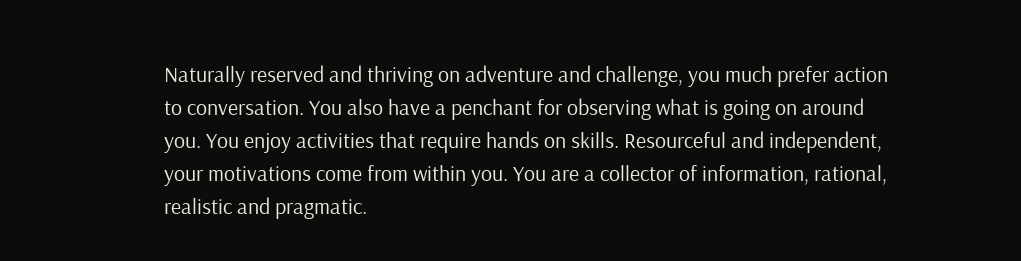Naturally reserved and thriving on adventure and challenge, you much prefer action to conversation. You also have a penchant for observing what is going on around you. You enjoy activities that require hands on skills. Resourceful and independent, your motivations come from within you. You are a collector of information, rational, realistic and pragmatic.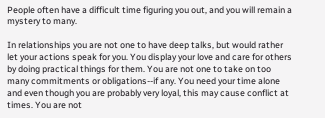People often have a difficult time figuring you out, and you will remain a mystery to many.

In relationships you are not one to have deep talks, but would rather let your actions speak for you. You display your love and care for others by doing practical things for them. You are not one to take on too many commitments or obligations--if any. You need your time alone and even though you are probably very loyal, this may cause conflict at times. You are not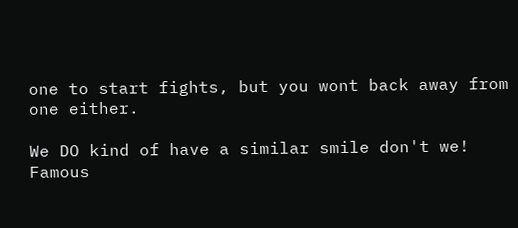one to start fights, but you wont back away from one either.

We DO kind of have a similar smile don't we!
Famous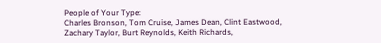People of Your Type:
Charles Bronson, Tom Cruise, James Dean, Clint Eastwood, Zachary Taylor, Burt Reynolds, Keith Richards,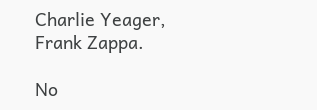Charlie Yeager, Frank Zappa.

No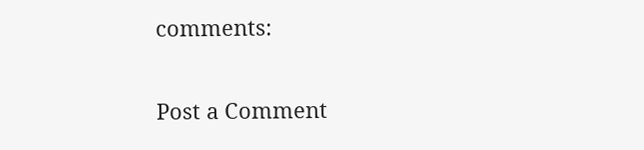comments:

Post a Comment